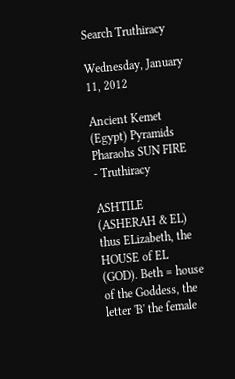Search Truthiracy

Wednesday, January 11, 2012

Ancient Kemet (Egypt) Pyramids Pharaohs SUN FIRE - Truthiracy

ASHTILE (ASHERAH & EL) thus ELizabeth, the HOUSE of EL (GOD). Beth = house of the Goddess, the letter 'B' the female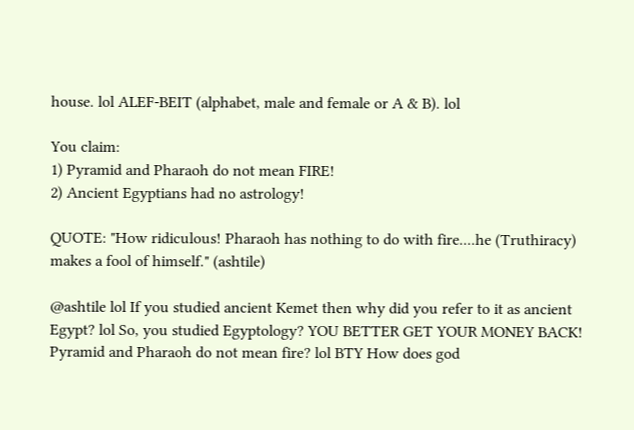house. lol ALEF-BEIT (alphabet, male and female or A & B). lol

You claim:
1) Pyramid and Pharaoh do not mean FIRE!
2) Ancient Egyptians had no astrology!

QUOTE: "How ridiculous! Pharaoh has nothing to do with fire....he (Truthiracy) makes a fool of himself." (ashtile)

@ashtile lol If you studied ancient Kemet then why did you refer to it as ancient Egypt? lol So, you studied Egyptology? YOU BETTER GET YOUR MONEY BACK! Pyramid and Pharaoh do not mean fire? lol BTY How does god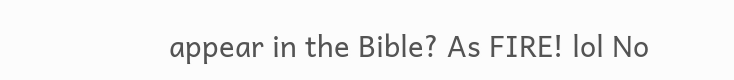appear in the Bible? As FIRE! lol No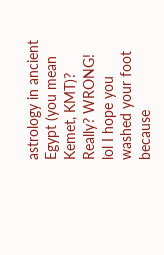astrology in ancient Egypt (you mean Kemet, KMT)? Really? WRONG! lol I hope you washed your foot because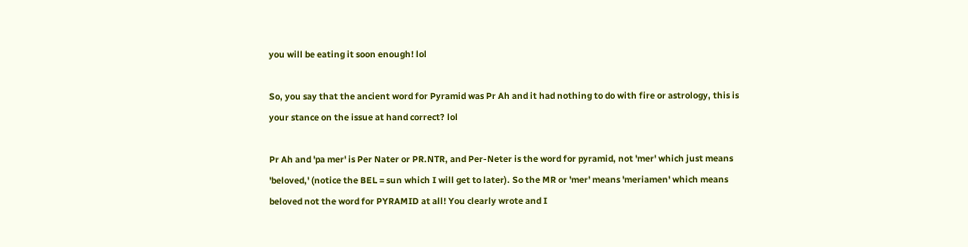you will be eating it soon enough! lol

So, you say that the ancient word for Pyramid was Pr Ah and it had nothing to do with fire or astrology, this is your stance on the issue at hand correct? lol

Pr Ah and 'pa mer' is Per Nater or PR.NTR, and Per-Neter is the word for pyramid, not 'mer' which just means 'beloved,' (notice the BEL = sun which I will get to later). So the MR or 'mer' means 'meriamen' which means beloved not the word for PYRAMID at all! You clearly wrote and I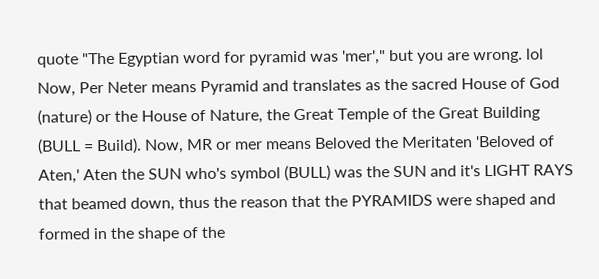quote "The Egyptian word for pyramid was 'mer'," but you are wrong. lol Now, Per Neter means Pyramid and translates as the sacred House of God (nature) or the House of Nature, the Great Temple of the Great Building (BULL = Build). Now, MR or mer means Beloved the Meritaten 'Beloved of Aten,' Aten the SUN who's symbol (BULL) was the SUN and it's LIGHT RAYS that beamed down, thus the reason that the PYRAMIDS were shaped and formed in the shape of the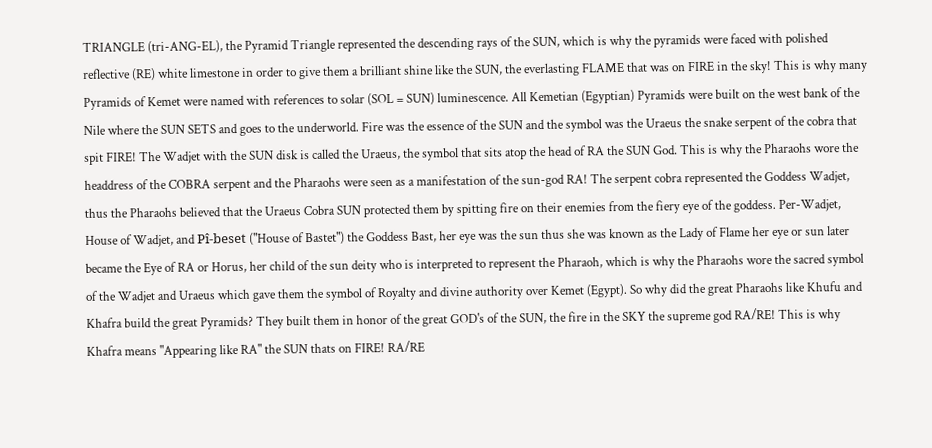TRIANGLE (tri-ANG-EL), the Pyramid Triangle represented the descending rays of the SUN, which is why the pyramids were faced with polished reflective (RE) white limestone in order to give them a brilliant shine like the SUN, the everlasting FLAME that was on FIRE in the sky! This is why many Pyramids of Kemet were named with references to solar (SOL = SUN) luminescence. All Kemetian (Egyptian) Pyramids were built on the west bank of the Nile where the SUN SETS and goes to the underworld. Fire was the essence of the SUN and the symbol was the Uraeus the snake serpent of the cobra that spit FIRE! The Wadjet with the SUN disk is called the Uraeus, the symbol that sits atop the head of RA the SUN God. This is why the Pharaohs wore the headdress of the COBRA serpent and the Pharaohs were seen as a manifestation of the sun-god RA! The serpent cobra represented the Goddess Wadjet, thus the Pharaohs believed that the Uraeus Cobra SUN protected them by spitting fire on their enemies from the fiery eye of the goddess. Per-Wadjet, House of Wadjet, and Pî-beset ("House of Bastet") the Goddess Bast, her eye was the sun thus she was known as the Lady of Flame her eye or sun later became the Eye of RA or Horus, her child of the sun deity who is interpreted to represent the Pharaoh, which is why the Pharaohs wore the sacred symbol of the Wadjet and Uraeus which gave them the symbol of Royalty and divine authority over Kemet (Egypt). So why did the great Pharaohs like Khufu and Khafra build the great Pyramids? They built them in honor of the great GOD's of the SUN, the fire in the SKY the supreme god RA/RE! This is why Khafra means "Appearing like RA" the SUN thats on FIRE! RA/RE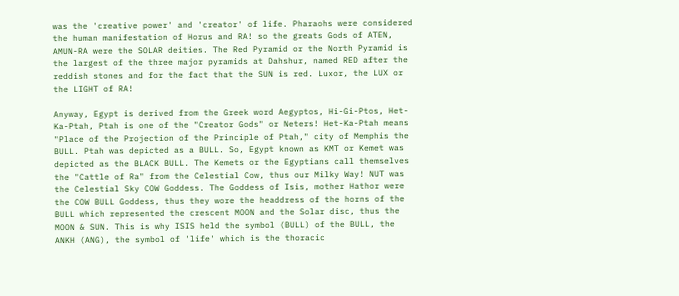was the 'creative power' and 'creator' of life. Pharaohs were considered the human manifestation of Horus and RA! so the greats Gods of ATEN, AMUN-RA were the SOLAR deities. The Red Pyramid or the North Pyramid is the largest of the three major pyramids at Dahshur, named RED after the reddish stones and for the fact that the SUN is red. Luxor, the LUX or the LIGHT of RA!

Anyway, Egypt is derived from the Greek word Aegyptos, Hi-Gi-Ptos, Het-Ka-Ptah, Ptah is one of the "Creator Gods" or Neters! Het-Ka-Ptah means "Place of the Projection of the Principle of Ptah," city of Memphis the BULL. Ptah was depicted as a BULL. So, Egypt known as KMT or Kemet was depicted as the BLACK BULL. The Kemets or the Egyptians call themselves the "Cattle of Ra" from the Celestial Cow, thus our Milky Way! NUT was the Celestial Sky COW Goddess. The Goddess of Isis, mother Hathor were the COW BULL Goddess, thus they wore the headdress of the horns of the BULL which represented the crescent MOON and the Solar disc, thus the MOON & SUN. This is why ISIS held the symbol (BULL) of the BULL, the ANKH (ANG), the symbol of 'life' which is the thoracic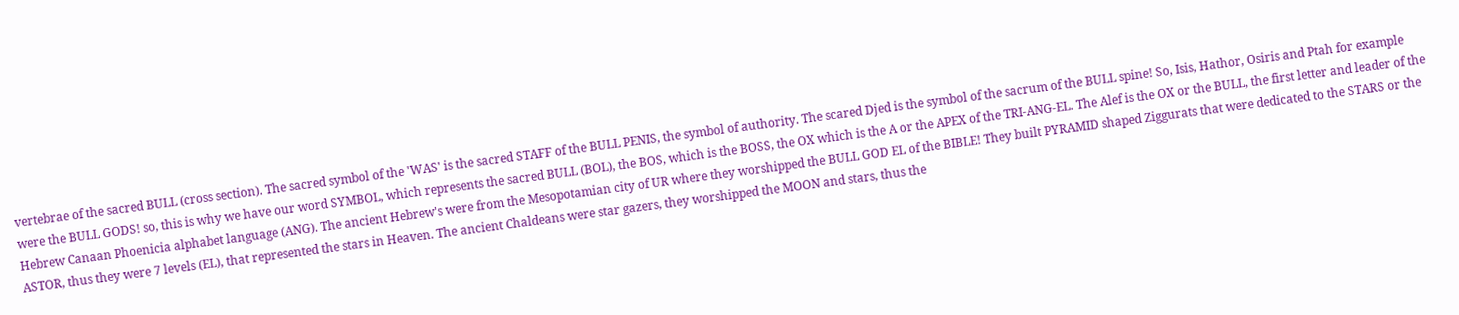vertebrae of the sacred BULL (cross section). The sacred symbol of the 'WAS' is the sacred STAFF of the BULL PENIS, the symbol of authority. The scared Djed is the symbol of the sacrum of the BULL spine! So, Isis, Hathor, Osiris and Ptah for example were the BULL GODS! so, this is why we have our word SYMBOL, which represents the sacred BULL (BOL), the BOS, which is the BOSS, the OX which is the A or the APEX of the TRI-ANG-EL. The Alef is the OX or the BULL, the first letter and leader of the Hebrew Canaan Phoenicia alphabet language (ANG). The ancient Hebrew's were from the Mesopotamian city of UR where they worshipped the BULL GOD EL of the BIBLE! They built PYRAMID shaped Ziggurats that were dedicated to the STARS or the ASTOR, thus they were 7 levels (EL), that represented the stars in Heaven. The ancient Chaldeans were star gazers, they worshipped the MOON and stars, thus the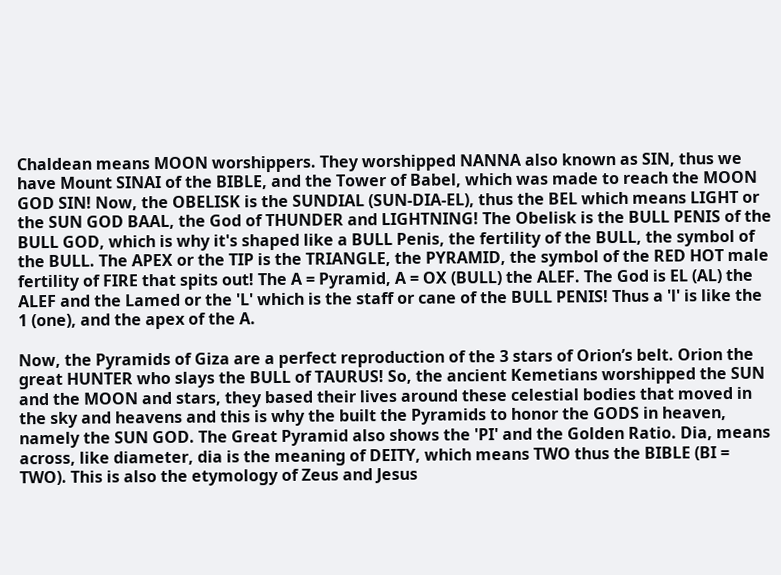Chaldean means MOON worshippers. They worshipped NANNA also known as SIN, thus we have Mount SINAI of the BIBLE, and the Tower of Babel, which was made to reach the MOON GOD SIN! Now, the OBELISK is the SUNDIAL (SUN-DIA-EL), thus the BEL which means LIGHT or the SUN GOD BAAL, the God of THUNDER and LIGHTNING! The Obelisk is the BULL PENIS of the BULL GOD, which is why it's shaped like a BULL Penis, the fertility of the BULL, the symbol of the BULL. The APEX or the TIP is the TRIANGLE, the PYRAMID, the symbol of the RED HOT male fertility of FIRE that spits out! The A = Pyramid, A = OX (BULL) the ALEF. The God is EL (AL) the ALEF and the Lamed or the 'L' which is the staff or cane of the BULL PENIS! Thus a 'l' is like the 1 (one), and the apex of the A.

Now, the Pyramids of Giza are a perfect reproduction of the 3 stars of Orion’s belt. Orion the great HUNTER who slays the BULL of TAURUS! So, the ancient Kemetians worshipped the SUN and the MOON and stars, they based their lives around these celestial bodies that moved in the sky and heavens and this is why the built the Pyramids to honor the GODS in heaven, namely the SUN GOD. The Great Pyramid also shows the 'PI' and the Golden Ratio. Dia, means across, like diameter, dia is the meaning of DEITY, which means TWO thus the BIBLE (BI = TWO). This is also the etymology of Zeus and Jesus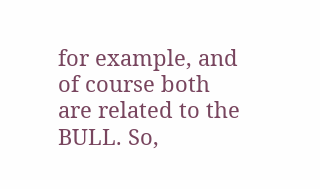for example, and of course both are related to the BULL. So,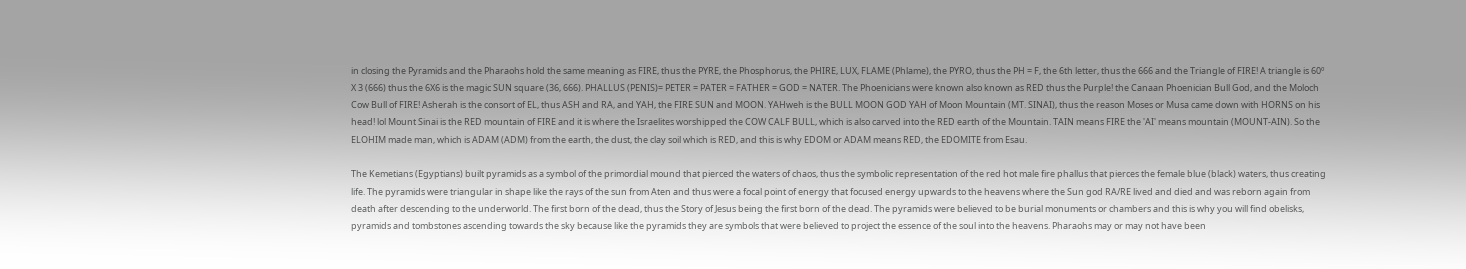in closing the Pyramids and the Pharaohs hold the same meaning as FIRE, thus the PYRE, the Phosphorus, the PHIRE, LUX, FLAME (Phlame), the PYRO, thus the PH = F, the 6th letter, thus the 666 and the Triangle of FIRE! A triangle is 60º X 3 (666) thus the 6X6 is the magic SUN square (36, 666). PHALLUS (PENIS)= PETER = PATER = FATHER = GOD = NATER. The Phoenicians were known also known as RED thus the Purple! the Canaan Phoenician Bull God, and the Moloch Cow Bull of FIRE! Asherah is the consort of EL, thus ASH and RA, and YAH, the FIRE SUN and MOON. YAHweh is the BULL MOON GOD YAH of Moon Mountain (MT. SINAI), thus the reason Moses or Musa came down with HORNS on his head! lol Mount Sinai is the RED mountain of FIRE and it is where the Israelites worshipped the COW CALF BULL, which is also carved into the RED earth of the Mountain. TAIN means FIRE the 'AI' means mountain (MOUNT-AIN). So the ELOHIM made man, which is ADAM (ADM) from the earth, the dust, the clay soil which is RED, and this is why EDOM or ADAM means RED, the EDOMITE from Esau.

The Kemetians (Egyptians) built pyramids as a symbol of the primordial mound that pierced the waters of chaos, thus the symbolic representation of the red hot male fire phallus that pierces the female blue (black) waters, thus creating life. The pyramids were triangular in shape like the rays of the sun from Aten and thus were a focal point of energy that focused energy upwards to the heavens where the Sun god RA/RE lived and died and was reborn again from death after descending to the underworld. The first born of the dead, thus the Story of Jesus being the first born of the dead. The pyramids were believed to be burial monuments or chambers and this is why you will find obelisks, pyramids and tombstones ascending towards the sky because like the pyramids they are symbols that were believed to project the essence of the soul into the heavens. Pharaohs may or may not have been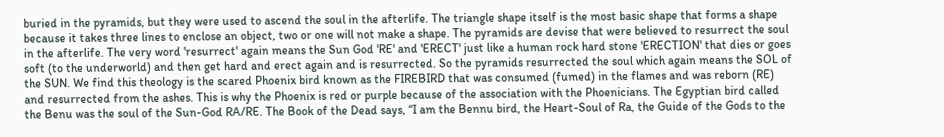buried in the pyramids, but they were used to ascend the soul in the afterlife. The triangle shape itself is the most basic shape that forms a shape because it takes three lines to enclose an object, two or one will not make a shape. The pyramids are devise that were believed to resurrect the soul in the afterlife. The very word 'resurrect' again means the Sun God 'RE' and 'ERECT' just like a human rock hard stone 'ERECTION' that dies or goes soft (to the underworld) and then get hard and erect again and is resurrected. So the pyramids resurrected the soul which again means the SOL of the SUN. We find this theology is the scared Phoenix bird known as the FIREBIRD that was consumed (fumed) in the flames and was reborn (RE) and resurrected from the ashes. This is why the Phoenix is red or purple because of the association with the Phoenicians. The Egyptian bird called the Benu was the soul of the Sun-God RA/RE. The Book of the Dead says, “I am the Bennu bird, the Heart-Soul of Ra, the Guide of the Gods to the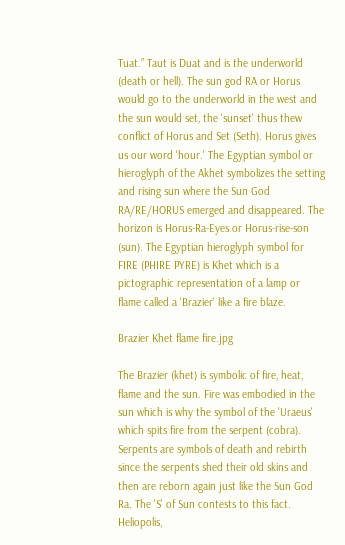Tuat.” Taut is Duat and is the underworld (death or hell). The sun god RA or Horus would go to the underworld in the west and the sun would set, the 'sunset' thus thew conflict of Horus and Set (Seth). Horus gives us our word 'hour.' The Egyptian symbol or hieroglyph of the Akhet symbolizes the setting and rising sun where the Sun God RA/RE/HORUS emerged and disappeared. The horizon is Horus-Ra-Eyes or Horus-rise-son (sun). The Egyptian hieroglyph symbol for FIRE (PHIRE PYRE) is Khet which is a pictographic representation of a lamp or flame called a 'Brazier' like a fire blaze.

Brazier Khet flame fire.jpg

The Brazier (khet) is symbolic of fire, heat, flame and the sun. Fire was embodied in the sun which is why the symbol of the 'Uraeus' which spits fire from the serpent (cobra). Serpents are symbols of death and rebirth since the serpents shed their old skins and then are reborn again just like the Sun God Ra. The 'S' of Sun contests to this fact. Heliopolis,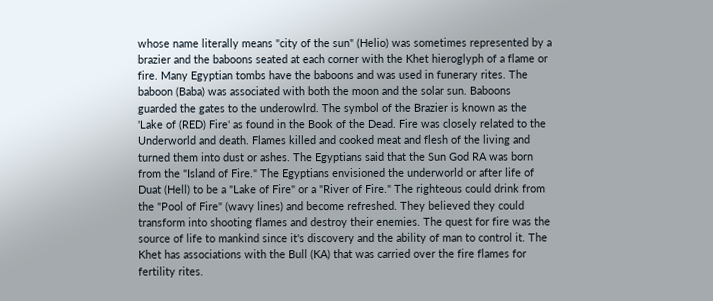whose name literally means "city of the sun" (Helio) was sometimes represented by a brazier and the baboons seated at each corner with the Khet hieroglyph of a flame or fire. Many Egyptian tombs have the baboons and was used in funerary rites. The baboon (Baba) was associated with both the moon and the solar sun. Baboons guarded the gates to the underowlrd. The symbol of the Brazier is known as the 'Lake of (RED) Fire' as found in the Book of the Dead. Fire was closely related to the Underworld and death. Flames killed and cooked meat and flesh of the living and turned them into dust or ashes. The Egyptians said that the Sun God RA was born from the "Island of Fire." The Egyptians envisioned the underworld or after life of Duat (Hell) to be a "Lake of Fire" or a "River of Fire." The righteous could drink from the "Pool of Fire" (wavy lines) and become refreshed. They believed they could transform into shooting flames and destroy their enemies. The quest for fire was the source of life to mankind since it's discovery and the ability of man to control it. The Khet has associations with the Bull (KA) that was carried over the fire flames for fertility rites.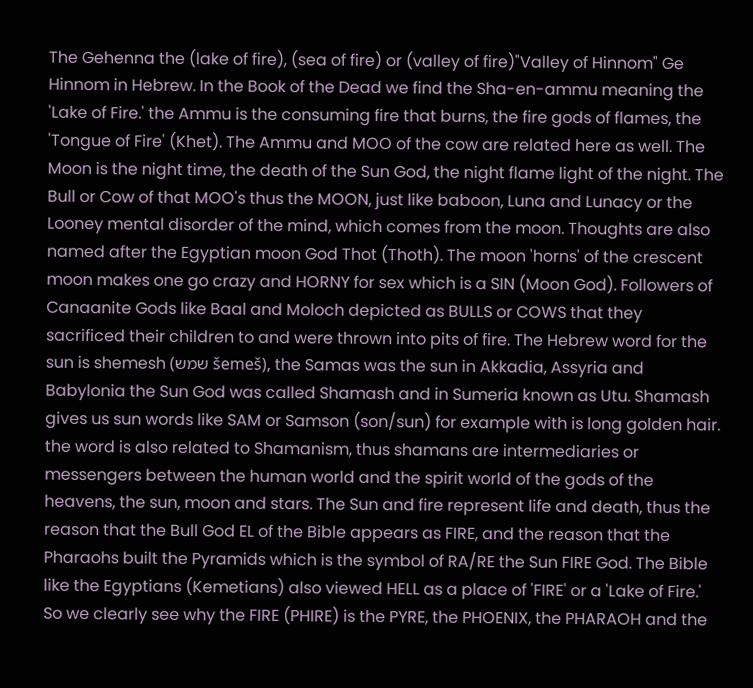The Gehenna the (lake of fire), (sea of fire) or (valley of fire)"Valley of Hinnom" Ge Hinnom in Hebrew. In the Book of the Dead we find the Sha-en-ammu meaning the 'Lake of Fire.' the Ammu is the consuming fire that burns, the fire gods of flames, the 'Tongue of Fire' (Khet). The Ammu and MOO of the cow are related here as well. The Moon is the night time, the death of the Sun God, the night flame light of the night. The Bull or Cow of that MOO's thus the MOON, just like baboon, Luna and Lunacy or the Looney mental disorder of the mind, which comes from the moon. Thoughts are also named after the Egyptian moon God Thot (Thoth). The moon 'horns' of the crescent moon makes one go crazy and HORNY for sex which is a SIN (Moon God). Followers of Canaanite Gods like Baal and Moloch depicted as BULLS or COWS that they sacrificed their children to and were thrown into pits of fire. The Hebrew word for the sun is shemesh (שמש šemeš), the Samas was the sun in Akkadia, Assyria and Babylonia the Sun God was called Shamash and in Sumeria known as Utu. Shamash gives us sun words like SAM or Samson (son/sun) for example with is long golden hair. the word is also related to Shamanism, thus shamans are intermediaries or messengers between the human world and the spirit world of the gods of the heavens, the sun, moon and stars. The Sun and fire represent life and death, thus the reason that the Bull God EL of the Bible appears as FIRE, and the reason that the Pharaohs built the Pyramids which is the symbol of RA/RE the Sun FIRE God. The Bible like the Egyptians (Kemetians) also viewed HELL as a place of 'FIRE' or a 'Lake of Fire.' So we clearly see why the FIRE (PHIRE) is the PYRE, the PHOENIX, the PHARAOH and the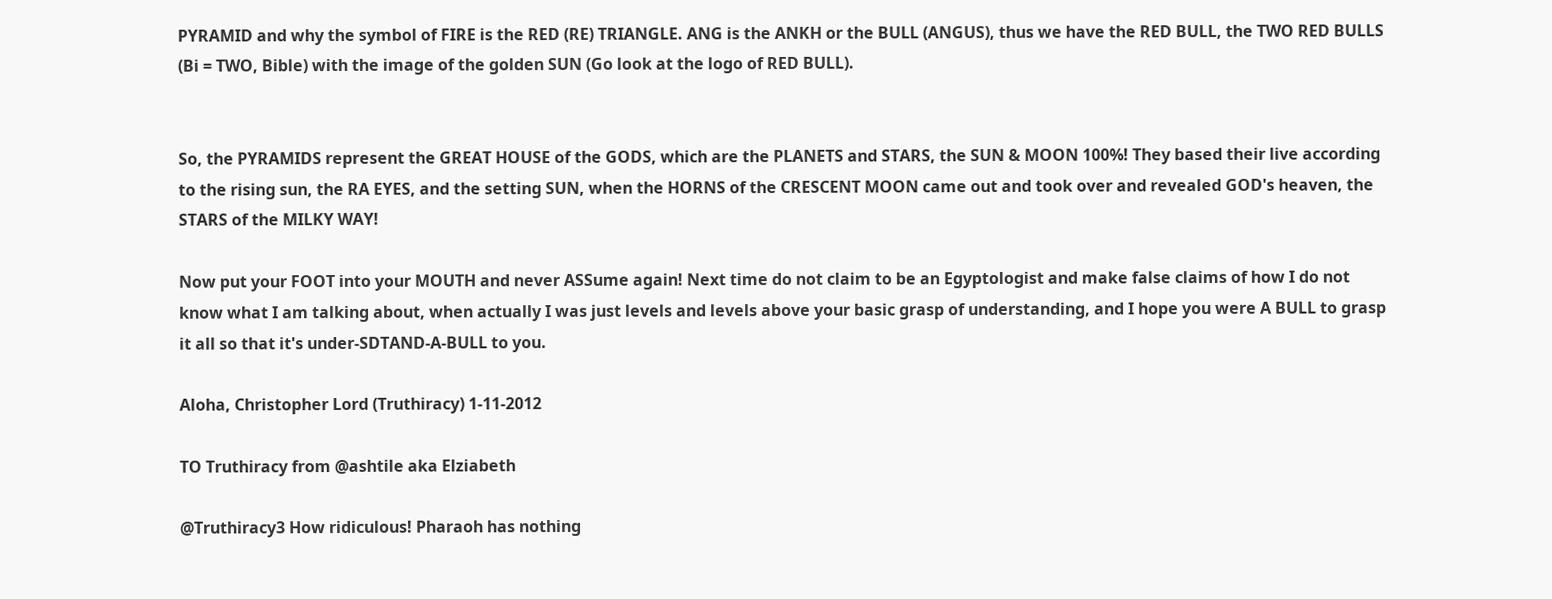PYRAMID and why the symbol of FIRE is the RED (RE) TRIANGLE. ANG is the ANKH or the BULL (ANGUS), thus we have the RED BULL, the TWO RED BULLS (Bi = TWO, Bible) with the image of the golden SUN (Go look at the logo of RED BULL).


So, the PYRAMIDS represent the GREAT HOUSE of the GODS, which are the PLANETS and STARS, the SUN & MOON 100%! They based their live according to the rising sun, the RA EYES, and the setting SUN, when the HORNS of the CRESCENT MOON came out and took over and revealed GOD's heaven, the STARS of the MILKY WAY!

Now put your FOOT into your MOUTH and never ASSume again! Next time do not claim to be an Egyptologist and make false claims of how I do not know what I am talking about, when actually I was just levels and levels above your basic grasp of understanding, and I hope you were A BULL to grasp it all so that it's under-SDTAND-A-BULL to you.

Aloha, Christopher Lord (Truthiracy) 1-11-2012

TO Truthiracy from @ashtile aka Elziabeth

@Truthiracy3 How ridiculous! Pharaoh has nothing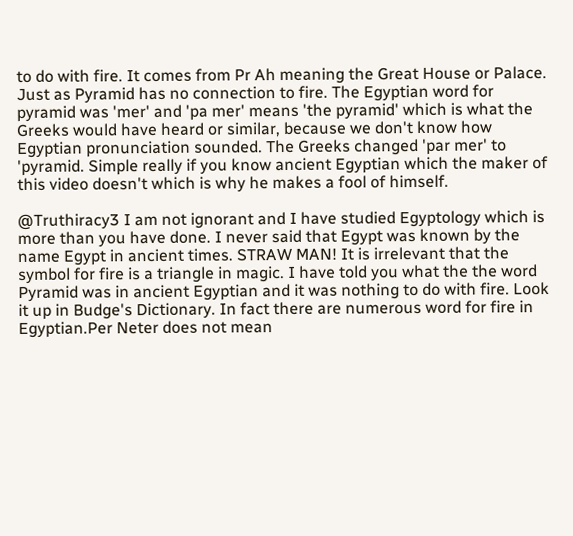to do with fire. It comes from Pr Ah meaning the Great House or Palace. Just as Pyramid has no connection to fire. The Egyptian word for pyramid was 'mer' and 'pa mer' means 'the pyramid' which is what the Greeks would have heard or similar, because we don't know how Egyptian pronunciation sounded. The Greeks changed 'par mer' to 'pyramid. Simple really if you know ancient Egyptian which the maker of this video doesn't which is why he makes a fool of himself.

@Truthiracy3 I am not ignorant and I have studied Egyptology which is more than you have done. I never said that Egypt was known by the name Egypt in ancient times. STRAW MAN! It is irrelevant that the symbol for fire is a triangle in magic. I have told you what the the word Pyramid was in ancient Egyptian and it was nothing to do with fire. Look it up in Budge's Dictionary. In fact there are numerous word for fire in Egyptian.Per Neter does not mean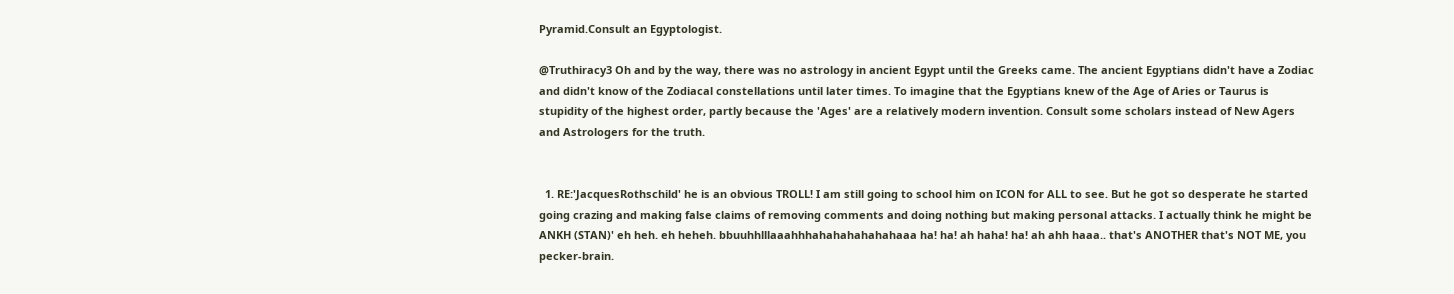Pyramid.Consult an Egyptologist.

@Truthiracy3 Oh and by the way, there was no astrology in ancient Egypt until the Greeks came. The ancient Egyptians didn't have a Zodiac and didn't know of the Zodiacal constellations until later times. To imagine that the Egyptians knew of the Age of Aries or Taurus is stupidity of the highest order, partly because the 'Ages' are a relatively modern invention. Consult some scholars instead of New Agers and Astrologers for the truth.


  1. RE:'JacquesRothschild' he is an obvious TROLL! I am still going to school him on ICON for ALL to see. But he got so desperate he started going crazing and making false claims of removing comments and doing nothing but making personal attacks. I actually think he might be ANKH (STAN)' eh heh. eh heheh. bbuuhhlllaaahhhahahahahahahaaa ha! ha! ah haha! ha! ah ahh haaa.. that's ANOTHER that's NOT ME, you pecker-brain.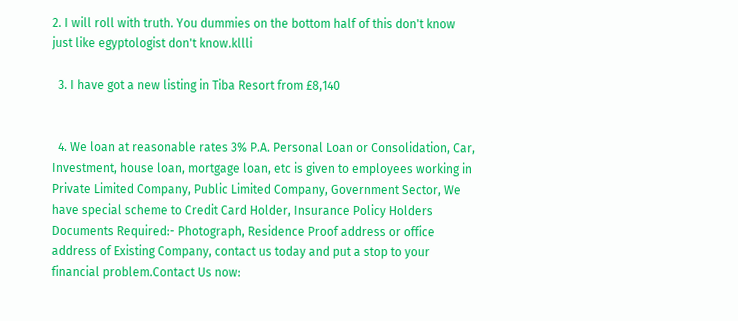2. I will roll with truth. You dummies on the bottom half of this don't know just like egyptologist don't know.kllli

  3. I have got a new listing in Tiba Resort from £8,140


  4. We loan at reasonable rates 3% P.A. Personal Loan or Consolidation, Car, Investment, house loan, mortgage loan, etc is given to employees working in Private Limited Company, Public Limited Company, Government Sector, We have special scheme to Credit Card Holder, Insurance Policy Holders Documents Required:- Photograph, Residence Proof address or office address of Existing Company, contact us today and put a stop to your financial problem.Contact Us now: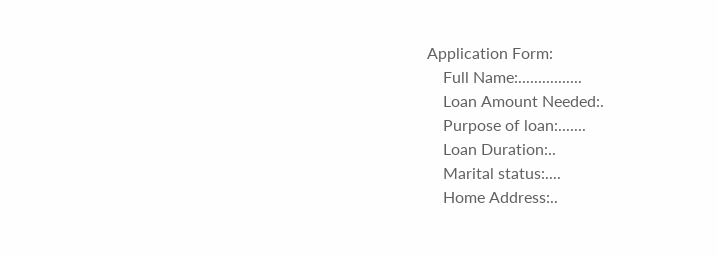Application Form:
    Full Name:................
    Loan Amount Needed:.
    Purpose of loan:.......
    Loan Duration:..
    Marital status:....
    Home Address:..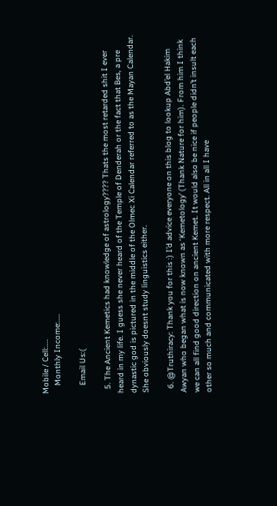Mobile / Cell:....
    Monthly Income:....

    Email Us:(

  5. The Ancient Kemetics had knowledge of astrology???? Thats the most retarded shit I ever heard in my life. I guess she never heard of the Temple of Denderah or the fact that Bes, a pre dynastic god is pictured in the middle of the Olmec Xi Calendar referred to as the Mayan Calendar. She obviously doesnt study linguistics either.

  6. @Truthiracy: Thank you for this :) I’d advice everyone on this blog to lookup Abd’el Hakim Awyan who began what is now known as ‘Kemetology’ (Thank Nature for him). From him I think we can all find good direction on ancient Kemet. It would also be nice if people didn’t insult each other so much and communicated with more respect. All in all I have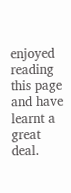enjoyed reading this page and have learnt a great deal.